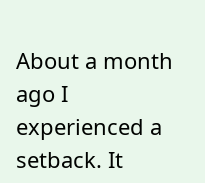About a month ago I experienced a setback. It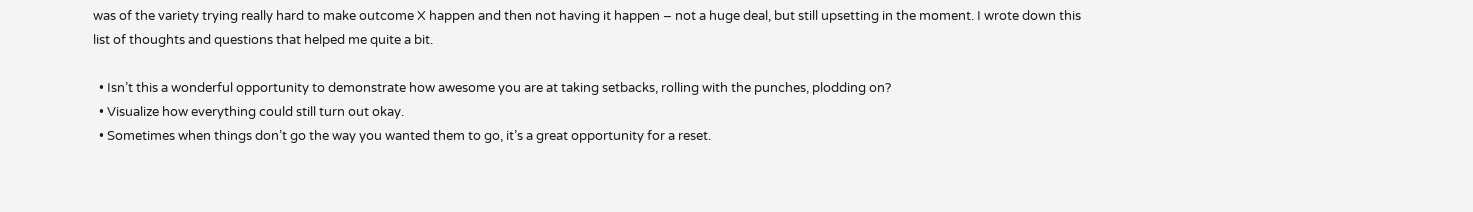was of the variety trying really hard to make outcome X happen and then not having it happen – not a huge deal, but still upsetting in the moment. I wrote down this list of thoughts and questions that helped me quite a bit.

  • Isn’t this a wonderful opportunity to demonstrate how awesome you are at taking setbacks, rolling with the punches, plodding on?
  • Visualize how everything could still turn out okay.
  • Sometimes when things don’t go the way you wanted them to go, it’s a great opportunity for a reset.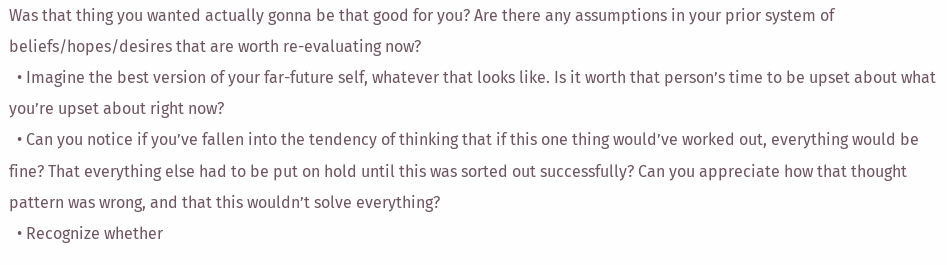Was that thing you wanted actually gonna be that good for you? Are there any assumptions in your prior system of beliefs/hopes/desires that are worth re-evaluating now?
  • Imagine the best version of your far-future self, whatever that looks like. Is it worth that person’s time to be upset about what you’re upset about right now?
  • Can you notice if you’ve fallen into the tendency of thinking that if this one thing would’ve worked out, everything would be fine? That everything else had to be put on hold until this was sorted out successfully? Can you appreciate how that thought pattern was wrong, and that this wouldn’t solve everything?
  • Recognize whether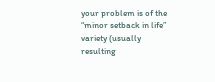your problem is of the “minor setback in life” variety (usually resulting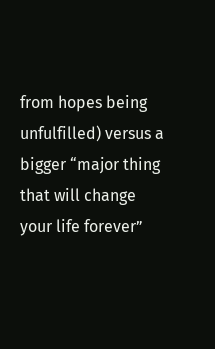from hopes being unfulfilled) versus a bigger “major thing that will change your life forever”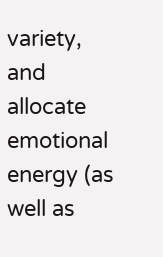variety, and allocate emotional energy (as well as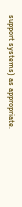support systems) as appropriate.